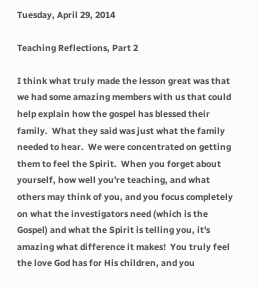Tuesday, April 29, 2014

Teaching Reflections, Part 2

I think what truly made the lesson great was that we had some amazing members with us that could help explain how the gospel has blessed their family.  What they said was just what the family needed to hear.  We were concentrated on getting them to feel the Spirit.  When you forget about yourself, how well you're teaching, and what others may think of you, and you focus completely on what the investigators need (which is the Gospel) and what the Spirit is telling you, it's amazing what difference it makes!  You truly feel the love God has for His children, and you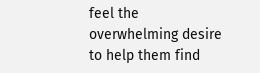feel the overwhelming desire to help them find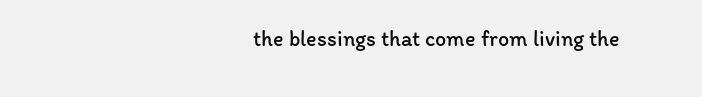the blessings that come from living the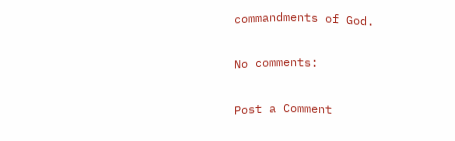commandments of God.

No comments:

Post a Comment